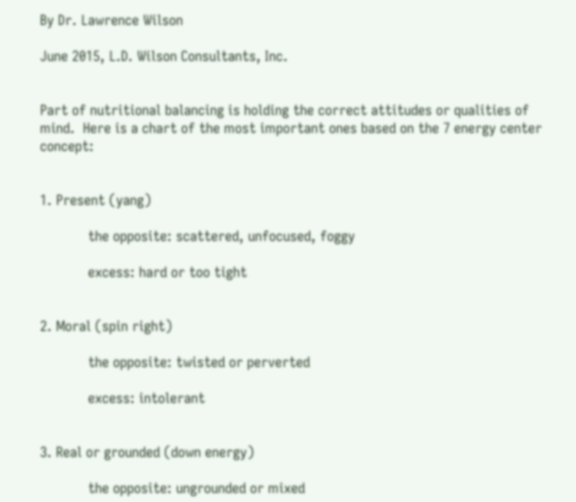By Dr. Lawrence Wilson

June 2015, L.D. Wilson Consultants, Inc.


Part of nutritional balancing is holding the correct attitudes or qualities of mind.  Here is a chart of the most important ones based on the 7 energy center concept:


1. Present (yang)

            the opposite: scattered, unfocused, foggy

            excess: hard or too tight


2. Moral (spin right)

            the opposite: twisted or perverted

            excess: intolerant


3. Real or grounded (down energy)

            the opposite: ungrounded or mixed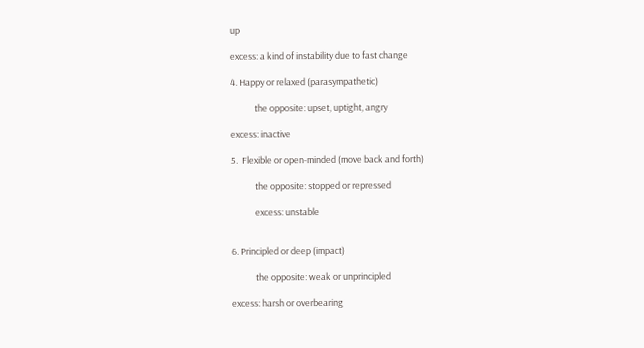up

excess: a kind of instability due to fast change

4. Happy or relaxed (parasympathetic)

            the opposite: upset, uptight, angry

excess: inactive

5.  Flexible or open-minded (move back and forth)

            the opposite: stopped or repressed

            excess: unstable


6. Principled or deep (impact)

            the opposite: weak or unprincipled

excess: harsh or overbearing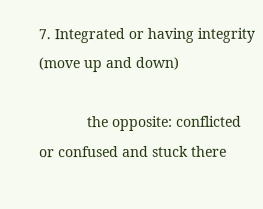7. Integrated or having integrity (move up and down)

            the opposite: conflicted or confused and stuck there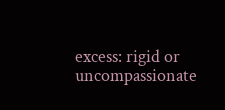excess: rigid or uncompassionate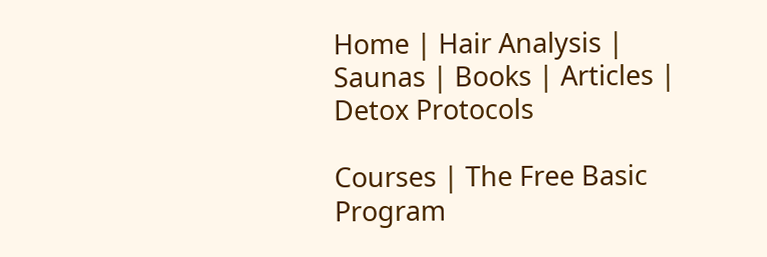Home | Hair Analysis | Saunas | Books | Articles | Detox Protocols

Courses | The Free Basic Program